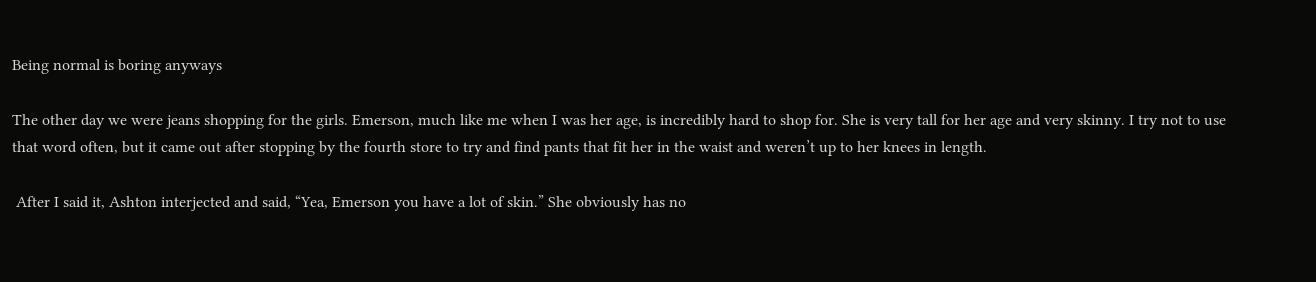Being normal is boring anyways

The other day we were jeans shopping for the girls. Emerson, much like me when I was her age, is incredibly hard to shop for. She is very tall for her age and very skinny. I try not to use that word often, but it came out after stopping by the fourth store to try and find pants that fit her in the waist and weren’t up to her knees in length.

 After I said it, Ashton interjected and said, “Yea, Emerson you have a lot of skin.” She obviously has no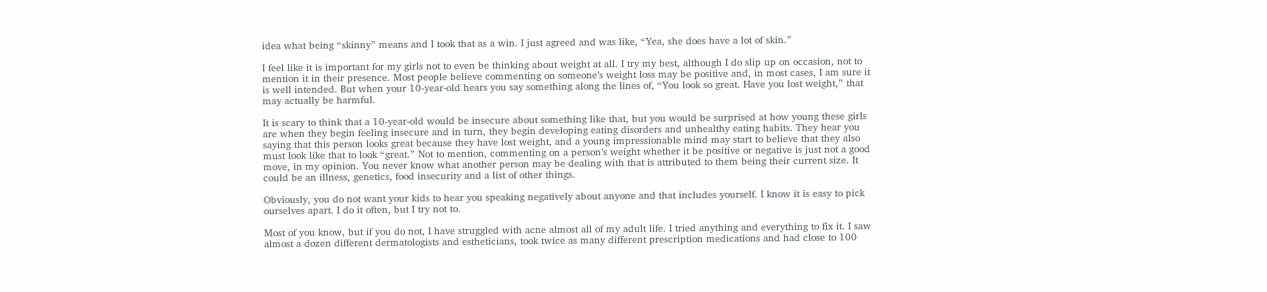idea what being “skinny” means and I took that as a win. I just agreed and was like, “Yea, she does have a lot of skin.”

I feel like it is important for my girls not to even be thinking about weight at all. I try my best, although I do slip up on occasion, not to mention it in their presence. Most people believe commenting on someone’s weight loss may be positive and, in most cases, I am sure it is well intended. But when your 10-year-old hears you say something along the lines of, “You look so great. Have you lost weight,” that may actually be harmful.

It is scary to think that a 10-year-old would be insecure about something like that, but you would be surprised at how young these girls are when they begin feeling insecure and in turn, they begin developing eating disorders and unhealthy eating habits. They hear you saying that this person looks great because they have lost weight, and a young impressionable mind may start to believe that they also must look like that to look “great.” Not to mention, commenting on a person’s weight whether it be positive or negative is just not a good move, in my opinion. You never know what another person may be dealing with that is attributed to them being their current size. It could be an illness, genetics, food insecurity and a list of other things.

Obviously, you do not want your kids to hear you speaking negatively about anyone and that includes yourself. I know it is easy to pick ourselves apart. I do it often, but I try not to.

Most of you know, but if you do not, I have struggled with acne almost all of my adult life. I tried anything and everything to fix it. I saw almost a dozen different dermatologists and estheticians, took twice as many different prescription medications and had close to 100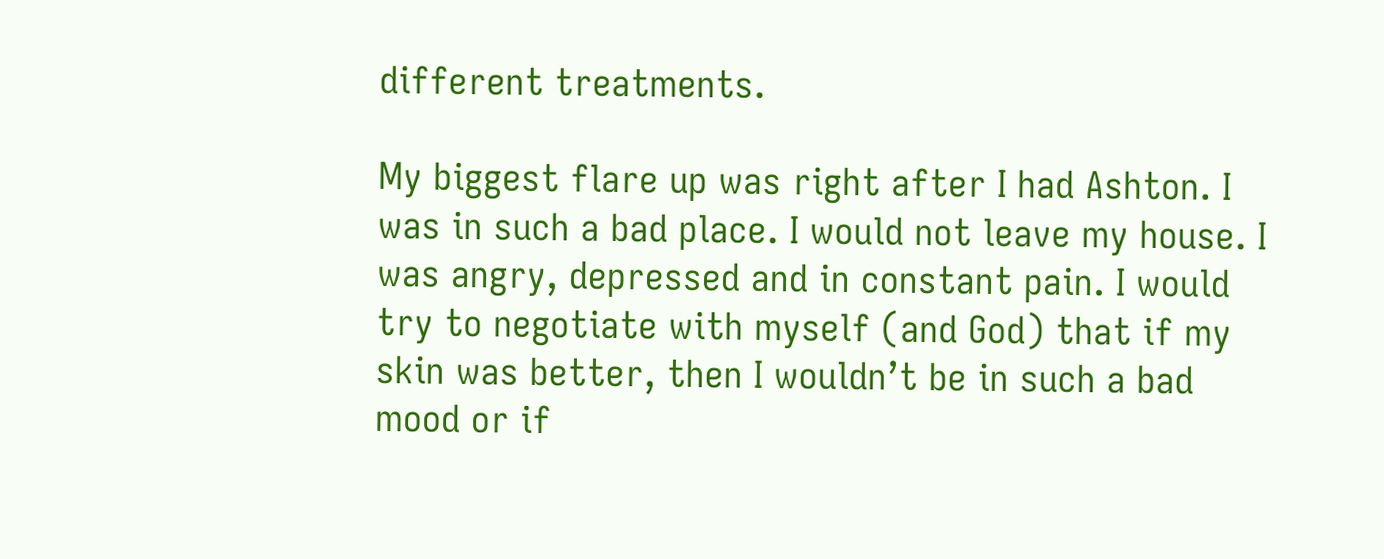different treatments.

My biggest flare up was right after I had Ashton. I was in such a bad place. I would not leave my house. I was angry, depressed and in constant pain. I would try to negotiate with myself (and God) that if my skin was better, then I wouldn’t be in such a bad mood or if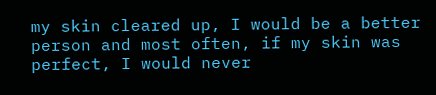my skin cleared up, I would be a better person and most often, if my skin was perfect, I would never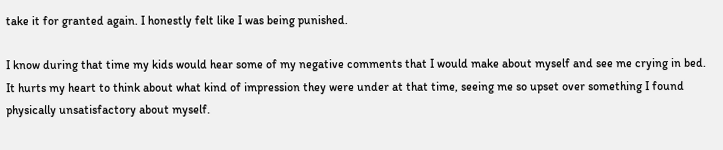take it for granted again. I honestly felt like I was being punished.

I know during that time my kids would hear some of my negative comments that I would make about myself and see me crying in bed. It hurts my heart to think about what kind of impression they were under at that time, seeing me so upset over something I found physically unsatisfactory about myself.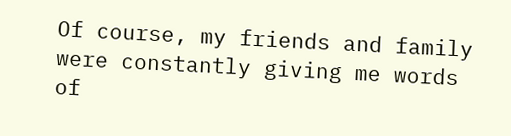Of course, my friends and family were constantly giving me words of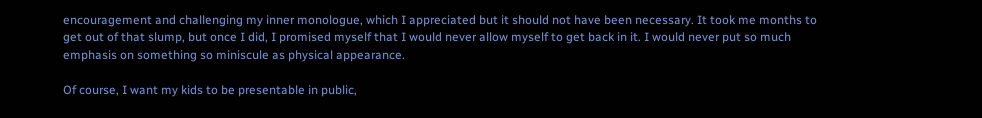encouragement and challenging my inner monologue, which I appreciated but it should not have been necessary. It took me months to get out of that slump, but once I did, I promised myself that I would never allow myself to get back in it. I would never put so much emphasis on something so miniscule as physical appearance.

Of course, I want my kids to be presentable in public,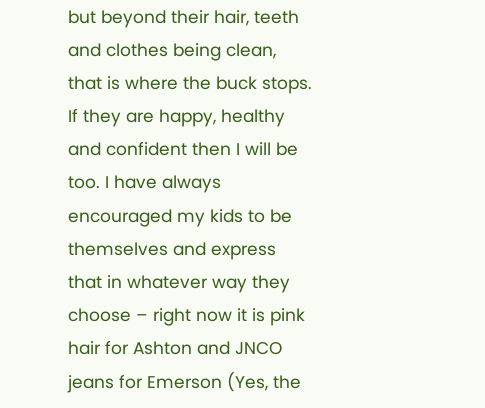but beyond their hair, teeth and clothes being clean, that is where the buck stops. If they are happy, healthy and confident then I will be too. I have always encouraged my kids to be themselves and express that in whatever way they choose – right now it is pink hair for Ashton and JNCO jeans for Emerson (Yes, the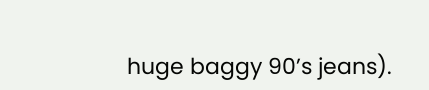huge baggy 90’s jeans).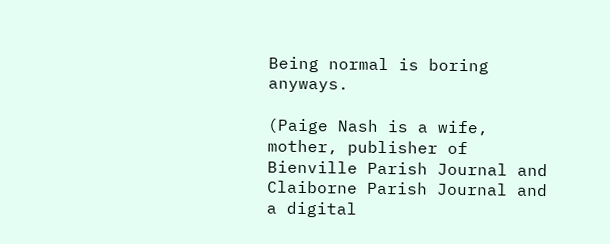Being normal is boring anyways.

(Paige Nash is a wife, mother, publisher of Bienville Parish Journal and Claiborne Parish Journal and a digital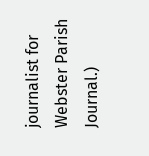journalist for Webster Parish Journal.)